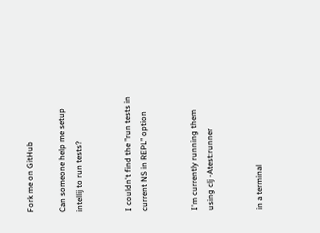Fork me on GitHub

Can someone help me setup intellij to run tests?


I couldn't find the "run tests in current NS in REPL" option


I'm currently running them using clj -Atest:runner


in a terminal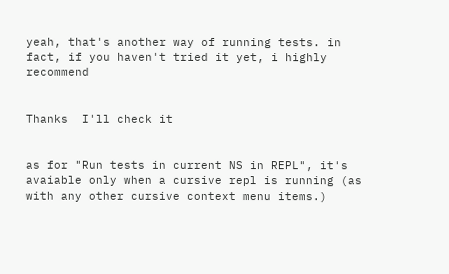yeah, that's another way of running tests. in fact, if you haven't tried it yet, i highly recommend


Thanks  I'll check it


as for "Run tests in current NS in REPL", it's avaiable only when a cursive repl is running (as with any other cursive context menu items.)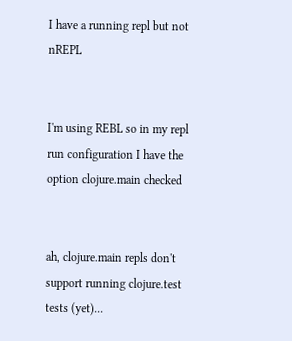I have a running repl but not nREPL


I'm using REBL so in my repl run configuration I have the option clojure.main checked


ah, clojure.main repls don't support running clojure.test tests (yet)...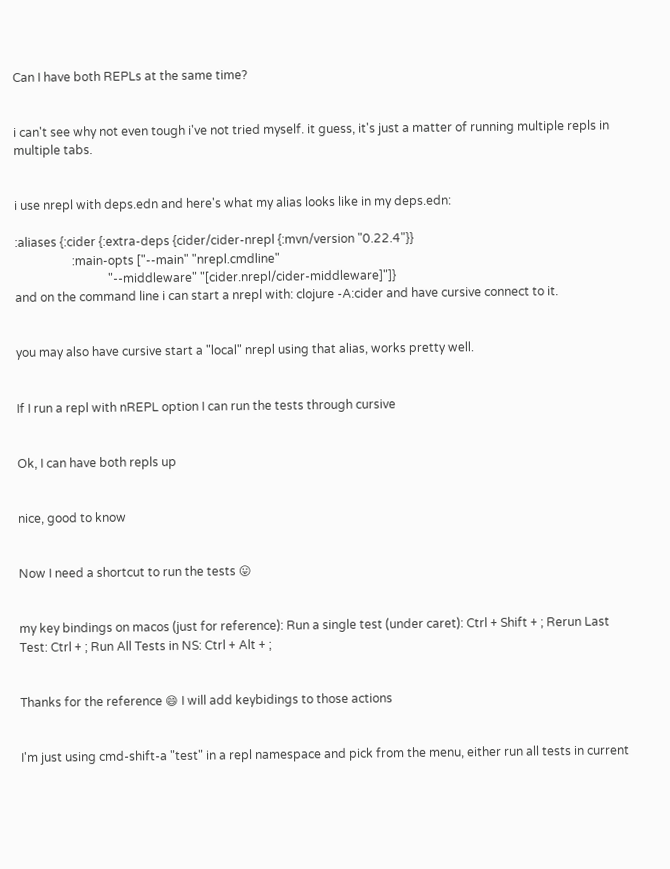Can I have both REPLs at the same time?


i can't see why not even tough i've not tried myself. it guess, it's just a matter of running multiple repls in multiple tabs.


i use nrepl with deps.edn and here's what my alias looks like in my deps.edn:

:aliases {:cider {:extra-deps {cider/cider-nrepl {:mvn/version "0.22.4"}}
                   :main-opts ["--main" "nrepl.cmdline"
                               "--middleware" "[cider.nrepl/cider-middleware]"]}
and on the command line i can start a nrepl with: clojure -A:cider and have cursive connect to it.


you may also have cursive start a "local" nrepl using that alias, works pretty well.


If I run a repl with nREPL option I can run the tests through cursive


Ok, I can have both repls up


nice, good to know


Now I need a shortcut to run the tests 😛


my key bindings on macos (just for reference): Run a single test (under caret): Ctrl + Shift + ; Rerun Last Test: Ctrl + ; Run All Tests in NS: Ctrl + Alt + ;


Thanks for the reference 😄 I will add keybidings to those actions


I'm just using cmd-shift-a "test" in a repl namespace and pick from the menu, either run all tests in current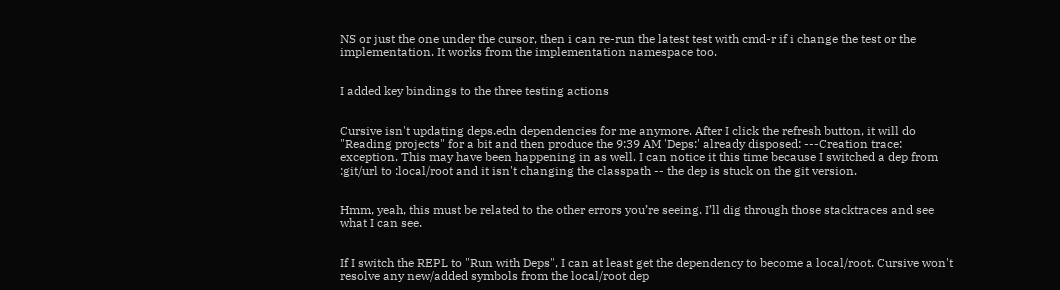NS or just the one under the cursor, then i can re-run the latest test with cmd-r if i change the test or the implementation. It works from the implementation namespace too.


I added key bindings to the three testing actions


Cursive isn't updating deps.edn dependencies for me anymore. After I click the refresh button, it will do "Reading projects" for a bit and then produce the 9:39 AM 'Deps:' already disposed: ---Creation trace: exception. This may have been happening in as well. I can notice it this time because I switched a dep from :git/url to :local/root and it isn't changing the classpath -- the dep is stuck on the git version.


Hmm, yeah, this must be related to the other errors you’re seeing. I’ll dig through those stacktraces and see what I can see.


If I switch the REPL to "Run with Deps", I can at least get the dependency to become a local/root. Cursive won't resolve any new/added symbols from the local/root dep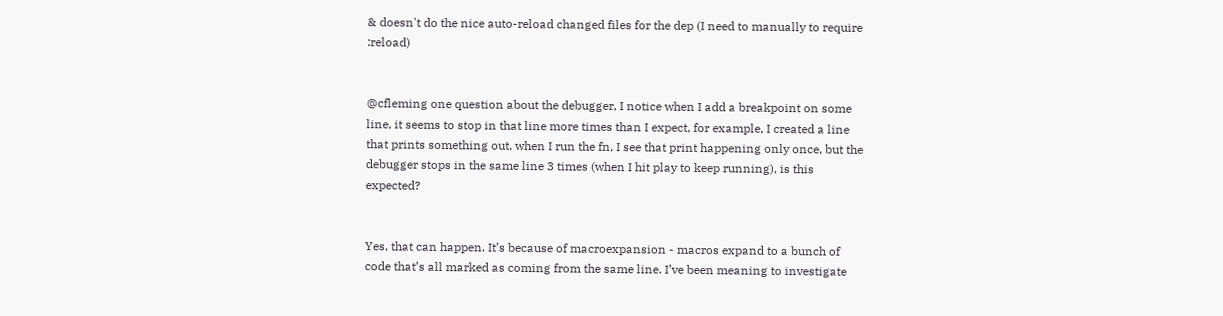& doesn't do the nice auto-reload changed files for the dep (I need to manually to require :reload)


@cfleming one question about the debugger, I notice when I add a breakpoint on some line, it seems to stop in that line more times than I expect, for example, I created a line that prints something out, when I run the fn, I see that print happening only once, but the debugger stops in the same line 3 times (when I hit play to keep running), is this expected?


Yes, that can happen. It’s because of macroexpansion - macros expand to a bunch of code that’s all marked as coming from the same line. I’ve been meaning to investigate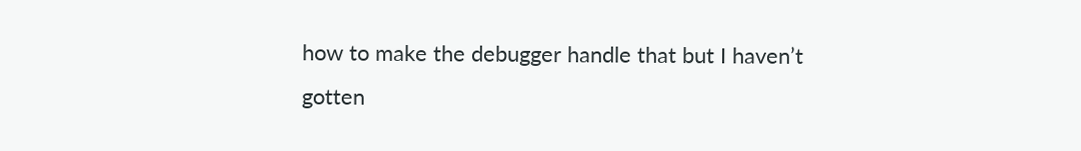how to make the debugger handle that but I haven’t gotten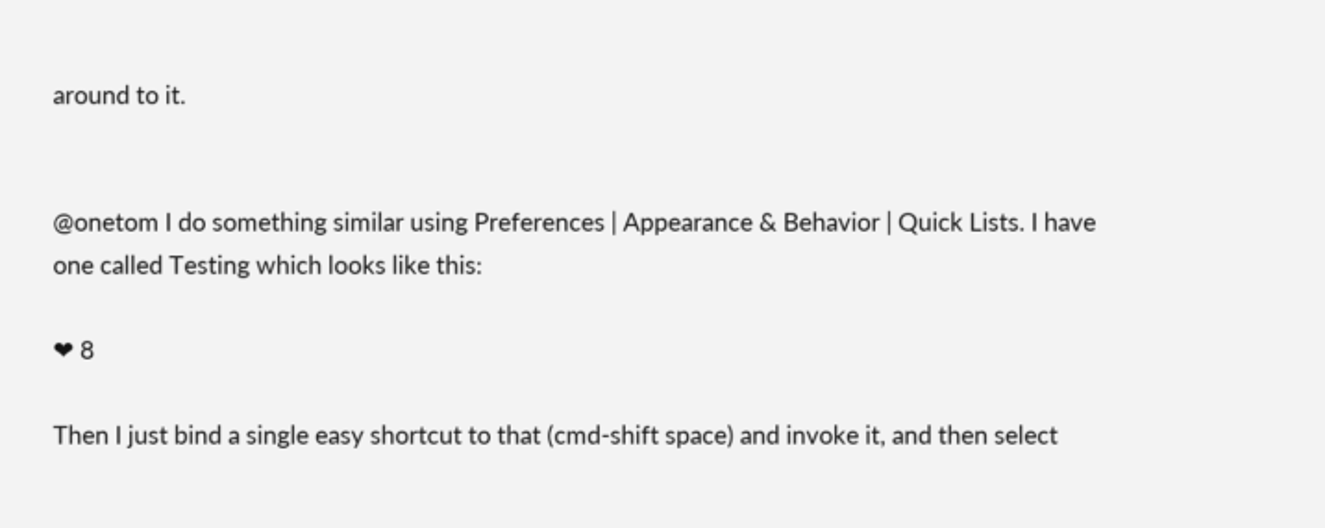around to it.


@onetom I do something similar using Preferences | Appearance & Behavior | Quick Lists. I have one called Testing which looks like this:

❤ 8

Then I just bind a single easy shortcut to that (cmd-shift space) and invoke it, and then select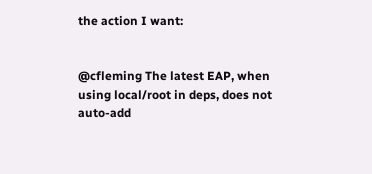the action I want:


@cfleming The latest EAP, when using local/root in deps, does not auto-add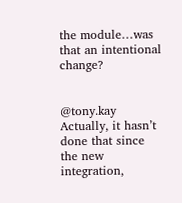the module…was that an intentional change?


@tony.kay Actually, it hasn’t done that since the new integration,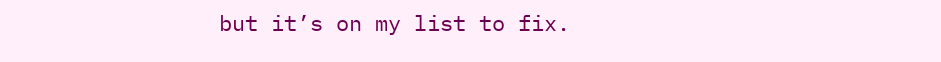but it’s on my list to fix.